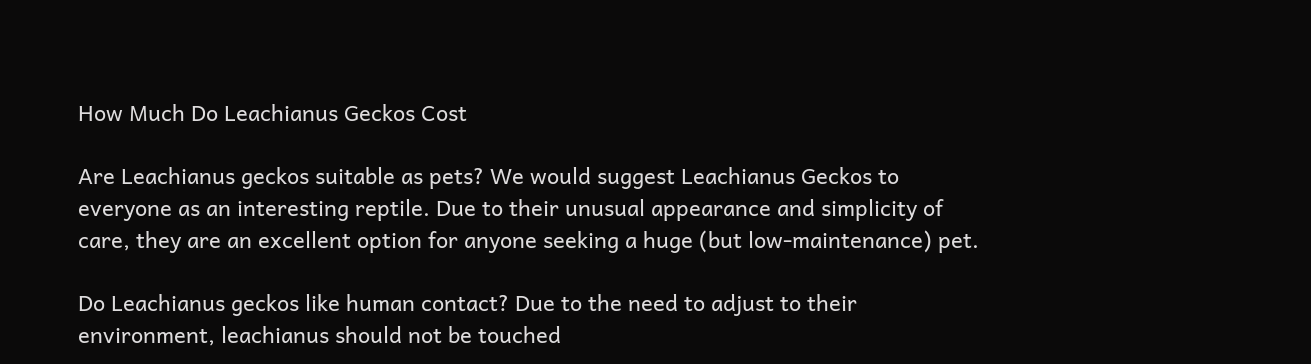How Much Do Leachianus Geckos Cost

Are Leachianus geckos suitable as pets? We would suggest Leachianus Geckos to everyone as an interesting reptile. Due to their unusual appearance and simplicity of care, they are an excellent option for anyone seeking a huge (but low-maintenance) pet.

Do Leachianus geckos like human contact? Due to the need to adjust to their environment, leachianus should not be touched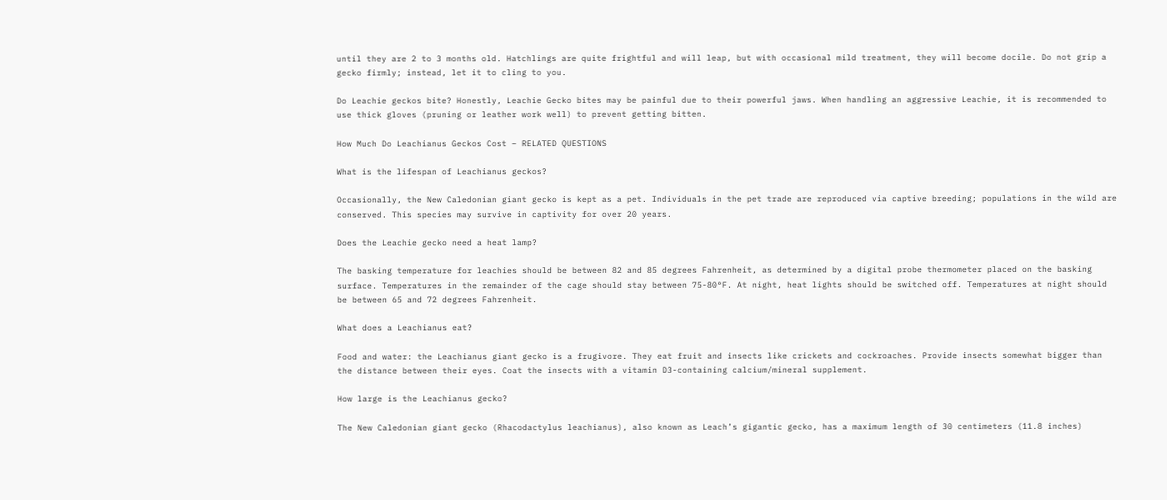until they are 2 to 3 months old. Hatchlings are quite frightful and will leap, but with occasional mild treatment, they will become docile. Do not grip a gecko firmly; instead, let it to cling to you.

Do Leachie geckos bite? Honestly, Leachie Gecko bites may be painful due to their powerful jaws. When handling an aggressive Leachie, it is recommended to use thick gloves (pruning or leather work well) to prevent getting bitten.

How Much Do Leachianus Geckos Cost – RELATED QUESTIONS

What is the lifespan of Leachianus geckos?

Occasionally, the New Caledonian giant gecko is kept as a pet. Individuals in the pet trade are reproduced via captive breeding; populations in the wild are conserved. This species may survive in captivity for over 20 years.

Does the Leachie gecko need a heat lamp?

The basking temperature for leachies should be between 82 and 85 degrees Fahrenheit, as determined by a digital probe thermometer placed on the basking surface. Temperatures in the remainder of the cage should stay between 75-80°F. At night, heat lights should be switched off. Temperatures at night should be between 65 and 72 degrees Fahrenheit.

What does a Leachianus eat?

Food and water: the Leachianus giant gecko is a frugivore. They eat fruit and insects like crickets and cockroaches. Provide insects somewhat bigger than the distance between their eyes. Coat the insects with a vitamin D3-containing calcium/mineral supplement.

How large is the Leachianus gecko?

The New Caledonian giant gecko (Rhacodactylus leachianus), also known as Leach’s gigantic gecko, has a maximum length of 30 centimeters (11.8 inches)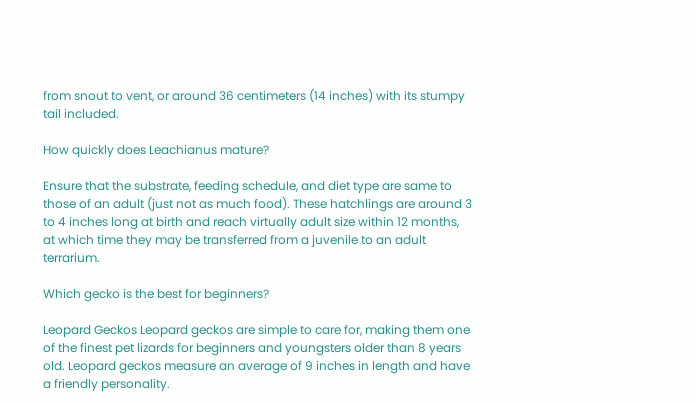from snout to vent, or around 36 centimeters (14 inches) with its stumpy tail included.

How quickly does Leachianus mature?

Ensure that the substrate, feeding schedule, and diet type are same to those of an adult (just not as much food). These hatchlings are around 3 to 4 inches long at birth and reach virtually adult size within 12 months, at which time they may be transferred from a juvenile to an adult terrarium.

Which gecko is the best for beginners?

Leopard Geckos Leopard geckos are simple to care for, making them one of the finest pet lizards for beginners and youngsters older than 8 years old. Leopard geckos measure an average of 9 inches in length and have a friendly personality.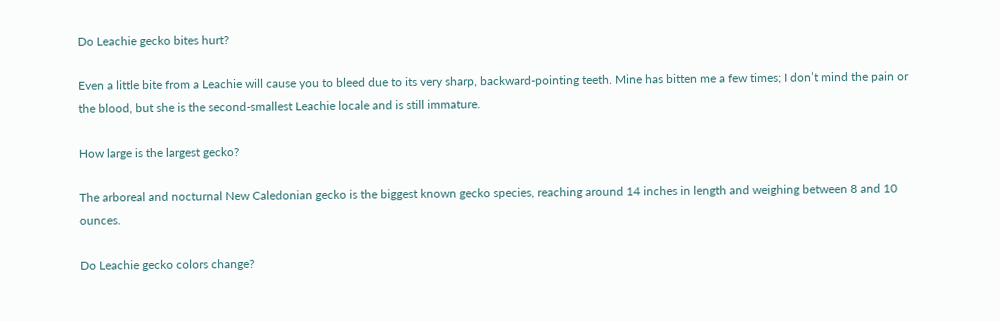Do Leachie gecko bites hurt?

Even a little bite from a Leachie will cause you to bleed due to its very sharp, backward-pointing teeth. Mine has bitten me a few times; I don’t mind the pain or the blood, but she is the second-smallest Leachie locale and is still immature.

How large is the largest gecko?

The arboreal and nocturnal New Caledonian gecko is the biggest known gecko species, reaching around 14 inches in length and weighing between 8 and 10 ounces.

Do Leachie gecko colors change?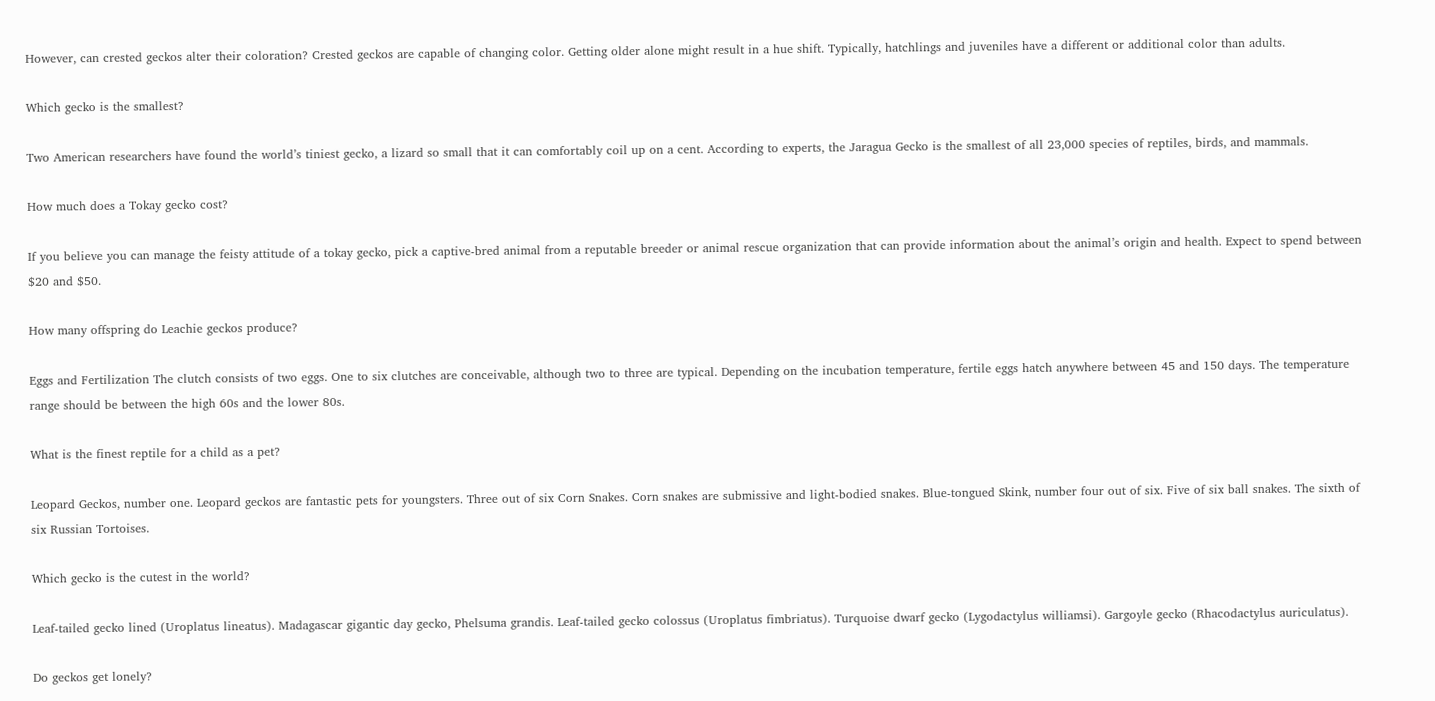However, can crested geckos alter their coloration? Crested geckos are capable of changing color. Getting older alone might result in a hue shift. Typically, hatchlings and juveniles have a different or additional color than adults.

Which gecko is the smallest?

Two American researchers have found the world’s tiniest gecko, a lizard so small that it can comfortably coil up on a cent. According to experts, the Jaragua Gecko is the smallest of all 23,000 species of reptiles, birds, and mammals.

How much does a Tokay gecko cost?

If you believe you can manage the feisty attitude of a tokay gecko, pick a captive-bred animal from a reputable breeder or animal rescue organization that can provide information about the animal’s origin and health. Expect to spend between $20 and $50.

How many offspring do Leachie geckos produce?

Eggs and Fertilization The clutch consists of two eggs. One to six clutches are conceivable, although two to three are typical. Depending on the incubation temperature, fertile eggs hatch anywhere between 45 and 150 days. The temperature range should be between the high 60s and the lower 80s.

What is the finest reptile for a child as a pet?

Leopard Geckos, number one. Leopard geckos are fantastic pets for youngsters. Three out of six Corn Snakes. Corn snakes are submissive and light-bodied snakes. Blue-tongued Skink, number four out of six. Five of six ball snakes. The sixth of six Russian Tortoises.

Which gecko is the cutest in the world?

Leaf-tailed gecko lined (Uroplatus lineatus). Madagascar gigantic day gecko, Phelsuma grandis. Leaf-tailed gecko colossus (Uroplatus fimbriatus). Turquoise dwarf gecko (Lygodactylus williamsi). Gargoyle gecko (Rhacodactylus auriculatus).

Do geckos get lonely?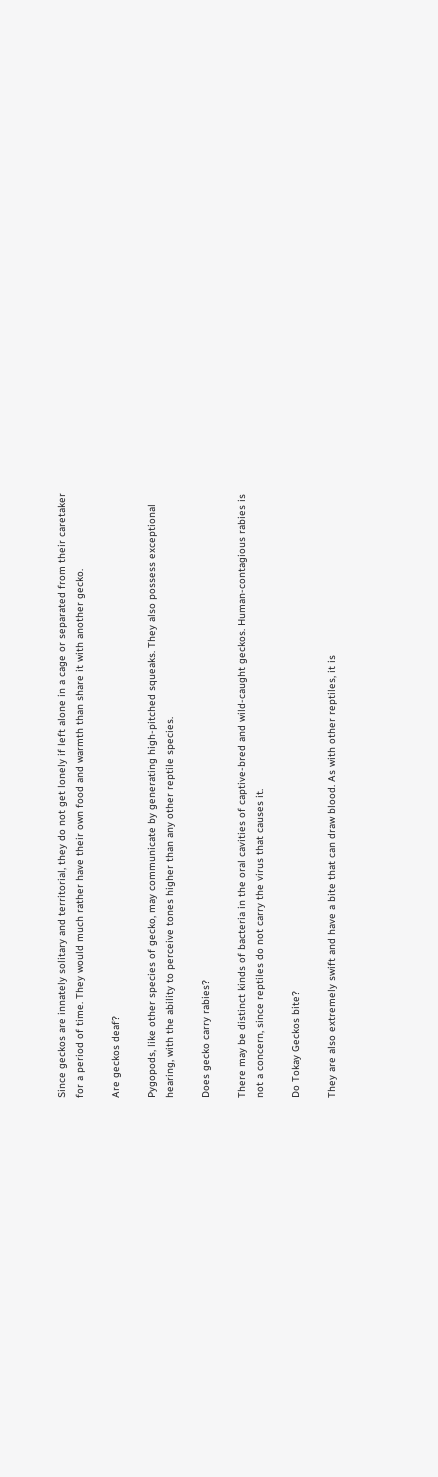Since geckos are innately solitary and territorial, they do not get lonely if left alone in a cage or separated from their caretaker for a period of time. They would much rather have their own food and warmth than share it with another gecko.

Are geckos deaf?

Pygopods, like other species of gecko, may communicate by generating high-pitched squeaks. They also possess exceptional hearing, with the ability to perceive tones higher than any other reptile species.

Does gecko carry rabies?

There may be distinct kinds of bacteria in the oral cavities of captive-bred and wild-caught geckos. Human-contagious rabies is not a concern, since reptiles do not carry the virus that causes it.

Do Tokay Geckos bite?

They are also extremely swift and have a bite that can draw blood. As with other reptiles, it is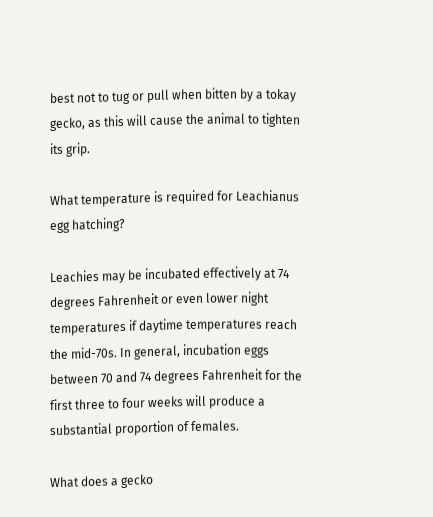best not to tug or pull when bitten by a tokay gecko, as this will cause the animal to tighten its grip.

What temperature is required for Leachianus egg hatching?

Leachies may be incubated effectively at 74 degrees Fahrenheit or even lower night temperatures if daytime temperatures reach the mid-70s. In general, incubation eggs between 70 and 74 degrees Fahrenheit for the first three to four weeks will produce a substantial proportion of females.

What does a gecko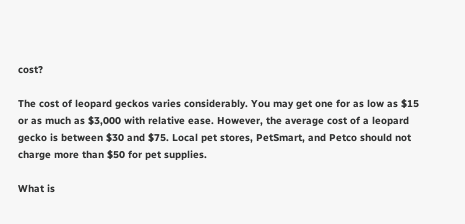cost?

The cost of leopard geckos varies considerably. You may get one for as low as $15 or as much as $3,000 with relative ease. However, the average cost of a leopard gecko is between $30 and $75. Local pet stores, PetSmart, and Petco should not charge more than $50 for pet supplies.

What is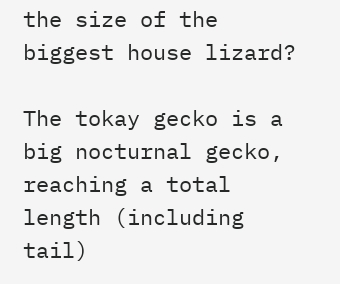the size of the biggest house lizard?

The tokay gecko is a big nocturnal gecko, reaching a total length (including tail)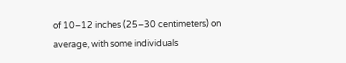of 10–12 inches (25–30 centimeters) on average, with some individuals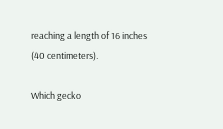reaching a length of 16 inches (40 centimeters).

Which gecko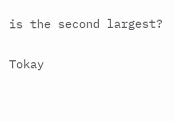is the second largest?

Tokay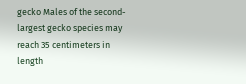gecko Males of the second-largest gecko species may reach 35 centimeters in length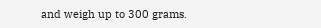and weigh up to 300 grams.